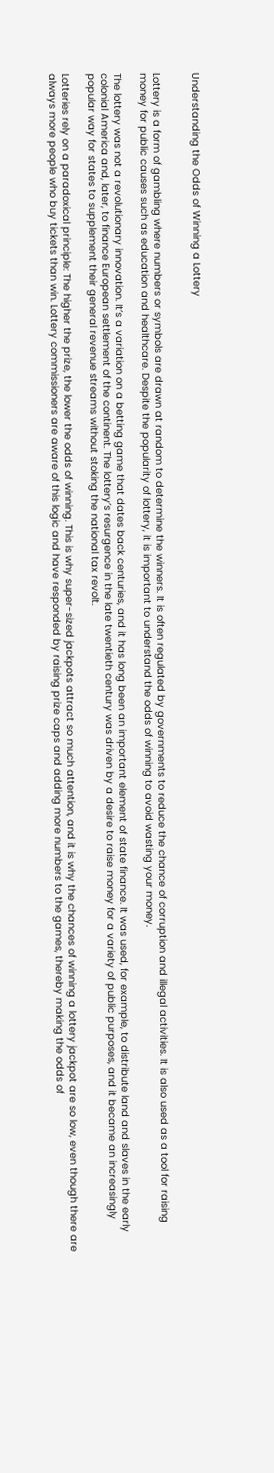Understanding the Odds of Winning a Lottery


Lottery is a form of gambling where numbers or symbols are drawn at random to determine the winners. It is often regulated by governments to reduce the chance of corruption and illegal activities. It is also used as a tool for raising money for public causes such as education and healthcare. Despite the popularity of lottery, it is important to understand the odds of winning to avoid wasting your money.

The lottery was not a revolutionary innovation. It’s a variation on a betting game that dates back centuries, and it has long been an important element of state finance. It was used, for example, to distribute land and slaves in the early colonial America and, later, to finance European settlement of the continent. The lottery’s resurgence in the late twentieth century was driven by a desire to raise money for a variety of public purposes, and it became an increasingly popular way for states to supplement their general revenue streams without stoking the national tax revolt.

Lotteries rely on a paradoxical principle: The higher the prize, the lower the odds of winning. This is why super-sized jackpots attract so much attention, and it is why the chances of winning a lottery jackpot are so low, even though there are always more people who buy tickets than win. Lottery commissioners are aware of this logic and have responded by raising prize caps and adding more numbers to the games, thereby making the odds of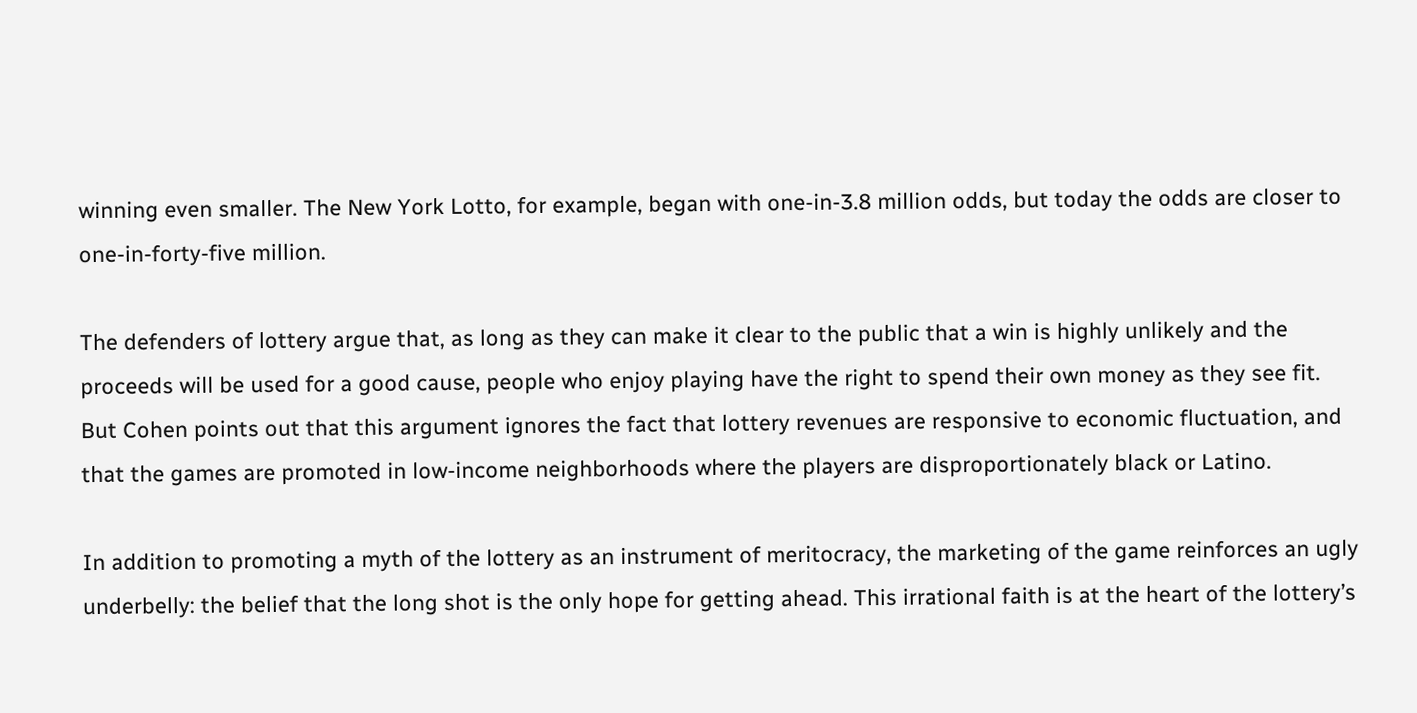winning even smaller. The New York Lotto, for example, began with one-in-3.8 million odds, but today the odds are closer to one-in-forty-five million.

The defenders of lottery argue that, as long as they can make it clear to the public that a win is highly unlikely and the proceeds will be used for a good cause, people who enjoy playing have the right to spend their own money as they see fit. But Cohen points out that this argument ignores the fact that lottery revenues are responsive to economic fluctuation, and that the games are promoted in low-income neighborhoods where the players are disproportionately black or Latino.

In addition to promoting a myth of the lottery as an instrument of meritocracy, the marketing of the game reinforces an ugly underbelly: the belief that the long shot is the only hope for getting ahead. This irrational faith is at the heart of the lottery’s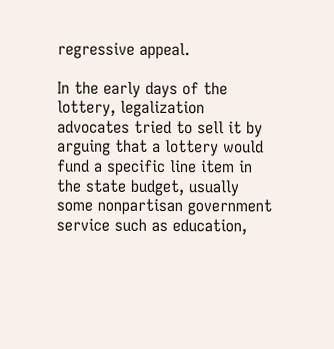regressive appeal.

In the early days of the lottery, legalization advocates tried to sell it by arguing that a lottery would fund a specific line item in the state budget, usually some nonpartisan government service such as education,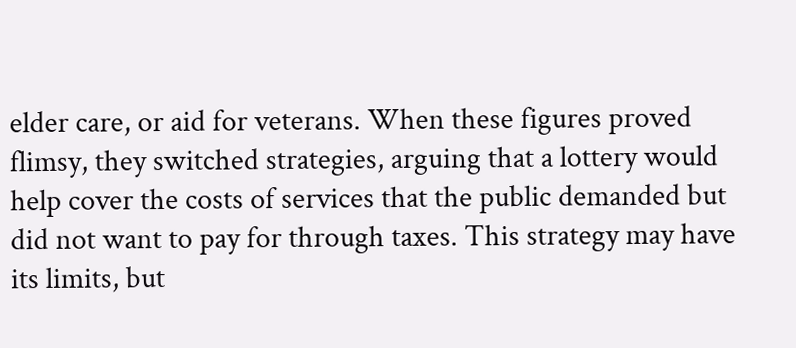elder care, or aid for veterans. When these figures proved flimsy, they switched strategies, arguing that a lottery would help cover the costs of services that the public demanded but did not want to pay for through taxes. This strategy may have its limits, but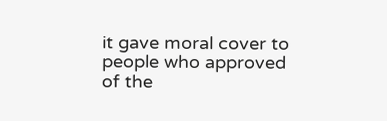it gave moral cover to people who approved of the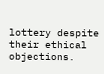lottery despite their ethical objections.